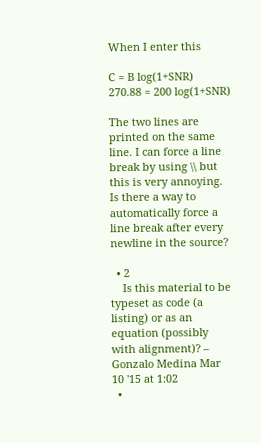When I enter this

C = B log(1+SNR)
270.88 = 200 log(1+SNR)

The two lines are printed on the same line. I can force a line break by using \\ but this is very annoying. Is there a way to automatically force a line break after every newline in the source?

  • 2
    Is this material to be typeset as code (a listing) or as an equation (possibly with alignment)? – Gonzalo Medina Mar 10 '15 at 1:02
  •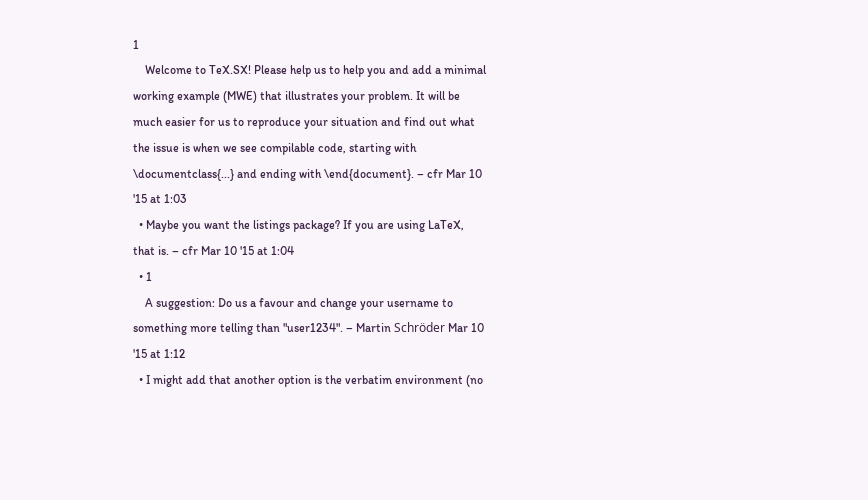1
    Welcome to TeX.SX! Please help us to help you and add a minimal working example (MWE) that illustrates your problem. It will be much easier for us to reproduce your situation and find out what the issue is when we see compilable code, starting with \documentclass{...} and ending with \end{document}. – cfr Mar 10 '15 at 1:03
  • Maybe you want the listings package? If you are using LaTeX, that is. – cfr Mar 10 '15 at 1:04
  • 1
    A suggestion: Do us a favour and change your username to something more telling than "user1234". – Martin Schröder Mar 10 '15 at 1:12
  • I might add that another option is the verbatim environment (no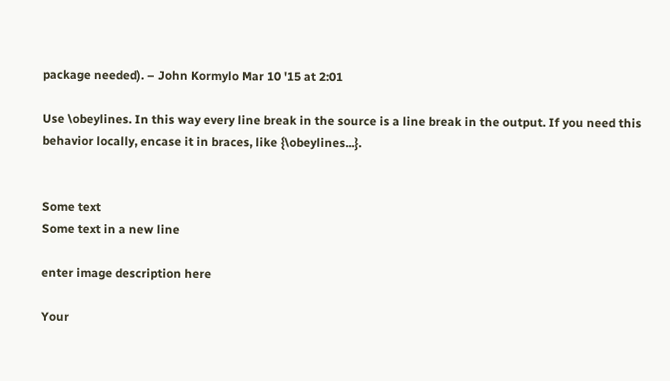package needed). – John Kormylo Mar 10 '15 at 2:01

Use \obeylines. In this way every line break in the source is a line break in the output. If you need this behavior locally, encase it in braces, like {\obeylines...}.


Some text
Some text in a new line

enter image description here

Your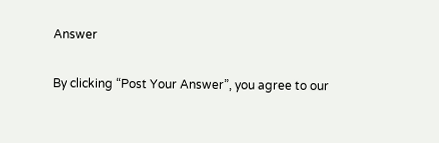Answer

By clicking “Post Your Answer”, you agree to our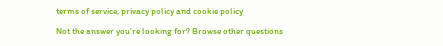terms of service, privacy policy and cookie policy

Not the answer you're looking for? Browse other questions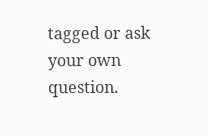tagged or ask your own question.